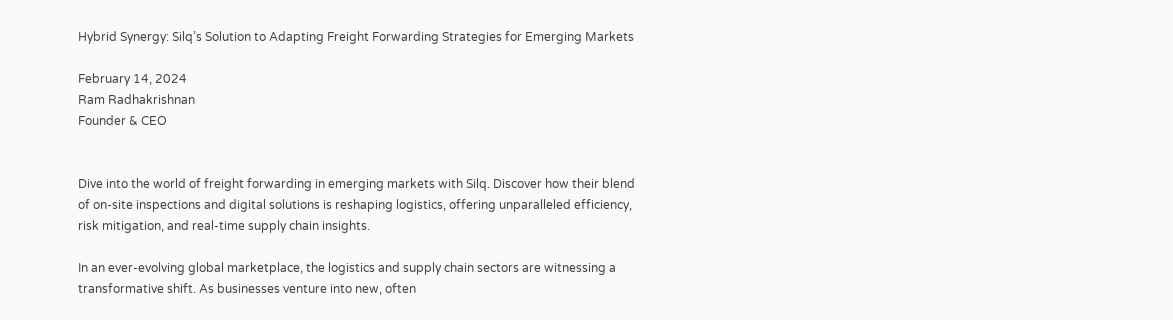Hybrid Synergy: Silq’s Solution to Adapting Freight Forwarding Strategies for Emerging Markets

February 14, 2024
Ram Radhakrishnan
Founder & CEO


Dive into the world of freight forwarding in emerging markets with Silq. Discover how their blend of on-site inspections and digital solutions is reshaping logistics, offering unparalleled efficiency, risk mitigation, and real-time supply chain insights.

In an ever-evolving global marketplace, the logistics and supply chain sectors are witnessing a transformative shift. As businesses venture into new, often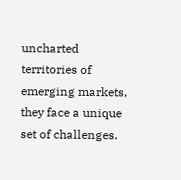uncharted territories of emerging markets, they face a unique set of challenges.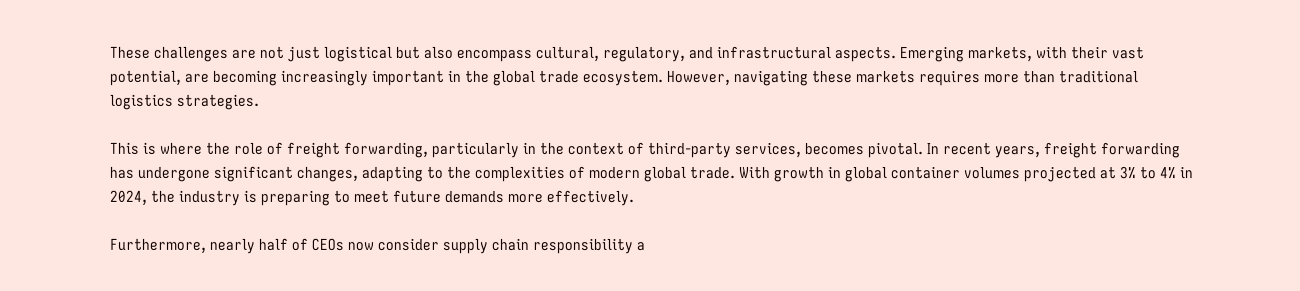These challenges are not just logistical but also encompass cultural, regulatory, and infrastructural aspects. Emerging markets, with their vast potential, are becoming increasingly important in the global trade ecosystem. However, navigating these markets requires more than traditional logistics strategies.

This is where the role of freight forwarding, particularly in the context of third-party services, becomes pivotal. In recent years, freight forwarding has undergone significant changes, adapting to the complexities of modern global trade. With growth in global container volumes projected at 3% to 4% in 2024, the industry is preparing to meet future demands more effectively.

Furthermore, nearly half of CEOs now consider supply chain responsibility a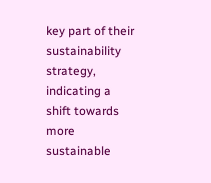key part of their sustainability strategy, indicating a shift towards more sustainable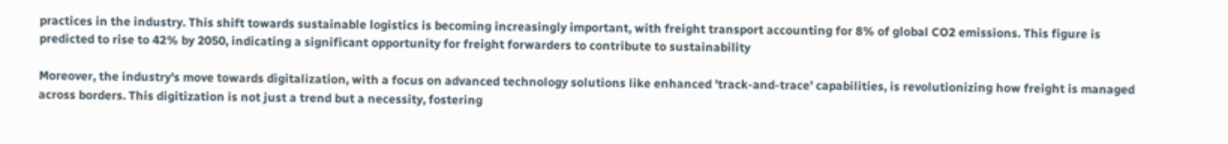practices in the industry. This shift towards sustainable logistics is becoming increasingly important, with freight transport accounting for 8% of global CO2 emissions. This figure is predicted to rise to 42% by 2050, indicating a significant opportunity for freight forwarders to contribute to sustainability

Moreover, the industry's move towards digitalization, with a focus on advanced technology solutions like enhanced 'track-and-trace' capabilities, is revolutionizing how freight is managed across borders. This digitization is not just a trend but a necessity, fostering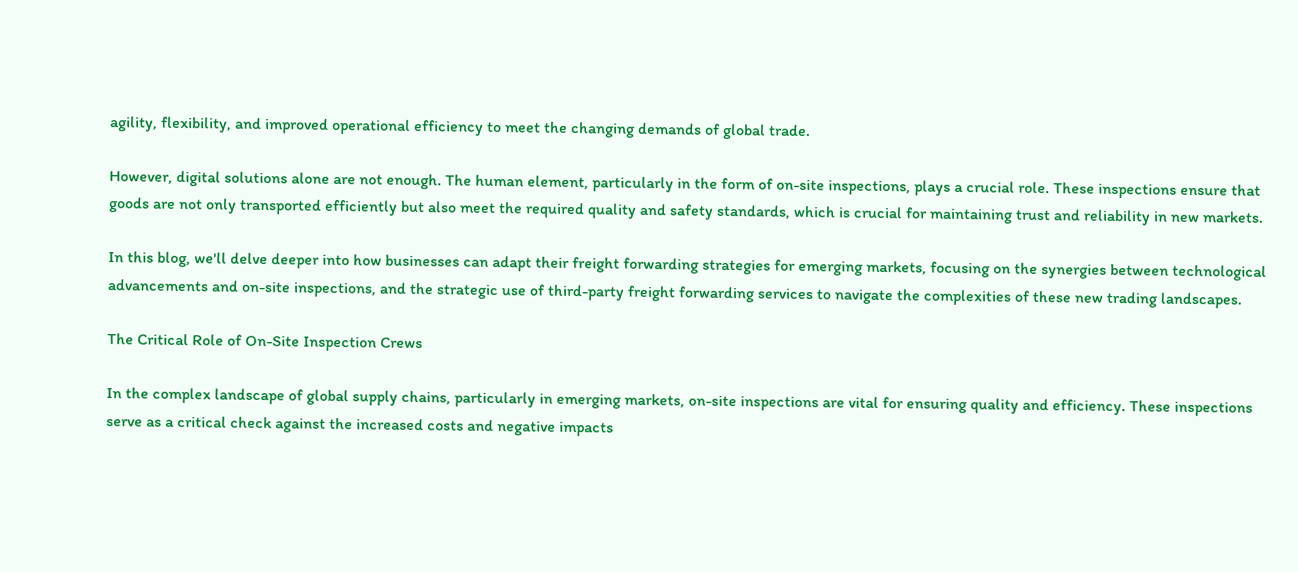agility, flexibility, and improved operational efficiency to meet the changing demands of global trade.

However, digital solutions alone are not enough. The human element, particularly in the form of on-site inspections, plays a crucial role. These inspections ensure that goods are not only transported efficiently but also meet the required quality and safety standards, which is crucial for maintaining trust and reliability in new markets.

In this blog, we'll delve deeper into how businesses can adapt their freight forwarding strategies for emerging markets, focusing on the synergies between technological advancements and on-site inspections, and the strategic use of third-party freight forwarding services to navigate the complexities of these new trading landscapes.

The Critical Role of On-Site Inspection Crews

In the complex landscape of global supply chains, particularly in emerging markets, on-site inspections are vital for ensuring quality and efficiency. These inspections serve as a critical check against the increased costs and negative impacts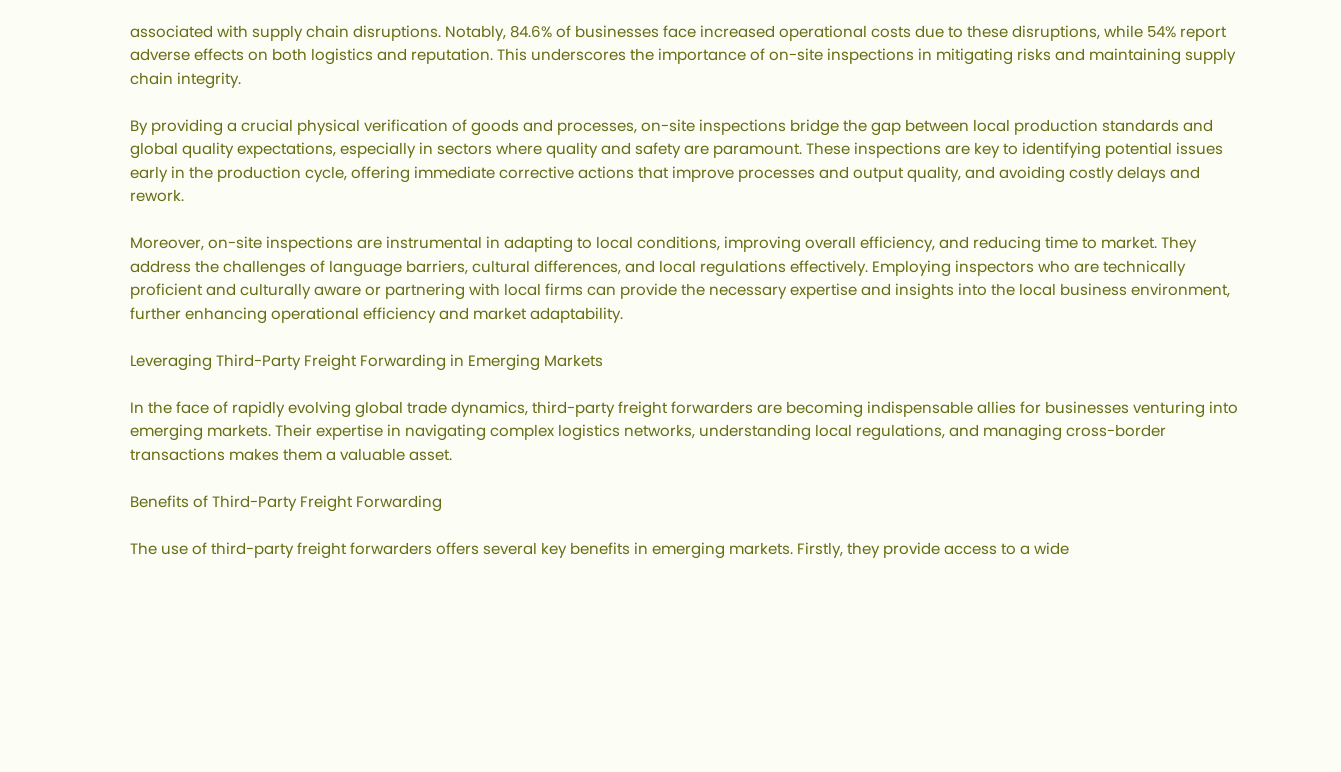associated with supply chain disruptions. Notably, 84.6% of businesses face increased operational costs due to these disruptions, while 54% report adverse effects on both logistics and reputation. This underscores the importance of on-site inspections in mitigating risks and maintaining supply chain integrity.

By providing a crucial physical verification of goods and processes, on-site inspections bridge the gap between local production standards and global quality expectations, especially in sectors where quality and safety are paramount. These inspections are key to identifying potential issues early in the production cycle, offering immediate corrective actions that improve processes and output quality, and avoiding costly delays and rework.

Moreover, on-site inspections are instrumental in adapting to local conditions, improving overall efficiency, and reducing time to market. They address the challenges of language barriers, cultural differences, and local regulations effectively. Employing inspectors who are technically proficient and culturally aware or partnering with local firms can provide the necessary expertise and insights into the local business environment, further enhancing operational efficiency and market adaptability.

Leveraging Third-Party Freight Forwarding in Emerging Markets

In the face of rapidly evolving global trade dynamics, third-party freight forwarders are becoming indispensable allies for businesses venturing into emerging markets. Their expertise in navigating complex logistics networks, understanding local regulations, and managing cross-border transactions makes them a valuable asset.

Benefits of Third-Party Freight Forwarding

The use of third-party freight forwarders offers several key benefits in emerging markets. Firstly, they provide access to a wide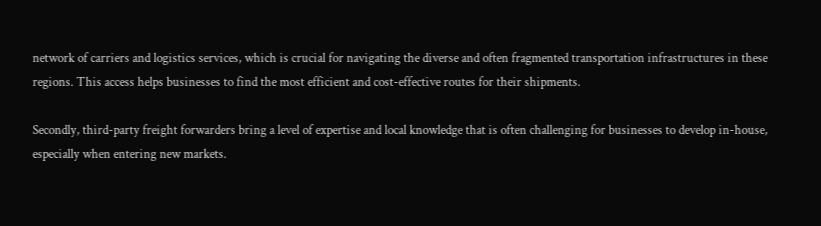network of carriers and logistics services, which is crucial for navigating the diverse and often fragmented transportation infrastructures in these regions. This access helps businesses to find the most efficient and cost-effective routes for their shipments.

Secondly, third-party freight forwarders bring a level of expertise and local knowledge that is often challenging for businesses to develop in-house, especially when entering new markets.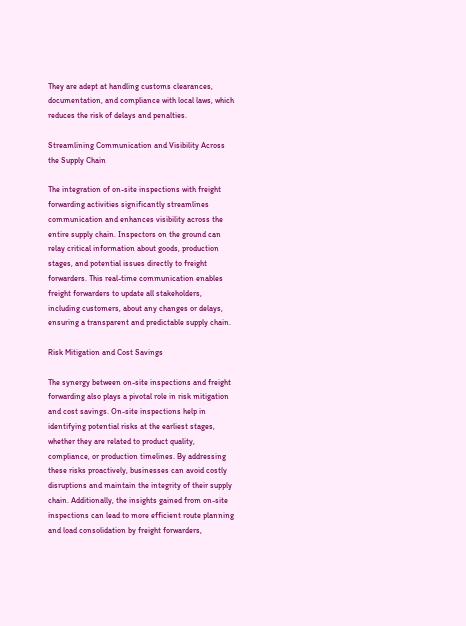They are adept at handling customs clearances, documentation, and compliance with local laws, which reduces the risk of delays and penalties.

Streamlining Communication and Visibility Across the Supply Chain

The integration of on-site inspections with freight forwarding activities significantly streamlines communication and enhances visibility across the entire supply chain. Inspectors on the ground can relay critical information about goods, production stages, and potential issues directly to freight forwarders. This real-time communication enables freight forwarders to update all stakeholders, including customers, about any changes or delays, ensuring a transparent and predictable supply chain.

Risk Mitigation and Cost Savings

The synergy between on-site inspections and freight forwarding also plays a pivotal role in risk mitigation and cost savings. On-site inspections help in identifying potential risks at the earliest stages, whether they are related to product quality, compliance, or production timelines. By addressing these risks proactively, businesses can avoid costly disruptions and maintain the integrity of their supply chain. Additionally, the insights gained from on-site inspections can lead to more efficient route planning and load consolidation by freight forwarders,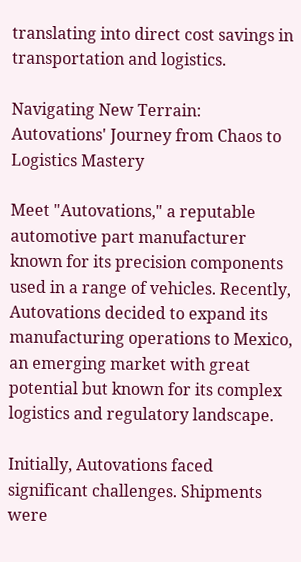translating into direct cost savings in transportation and logistics.

Navigating New Terrain: Autovations' Journey from Chaos to Logistics Mastery

Meet "Autovations," a reputable automotive part manufacturer known for its precision components used in a range of vehicles. Recently, Autovations decided to expand its manufacturing operations to Mexico, an emerging market with great potential but known for its complex logistics and regulatory landscape.

Initially, Autovations faced significant challenges. Shipments were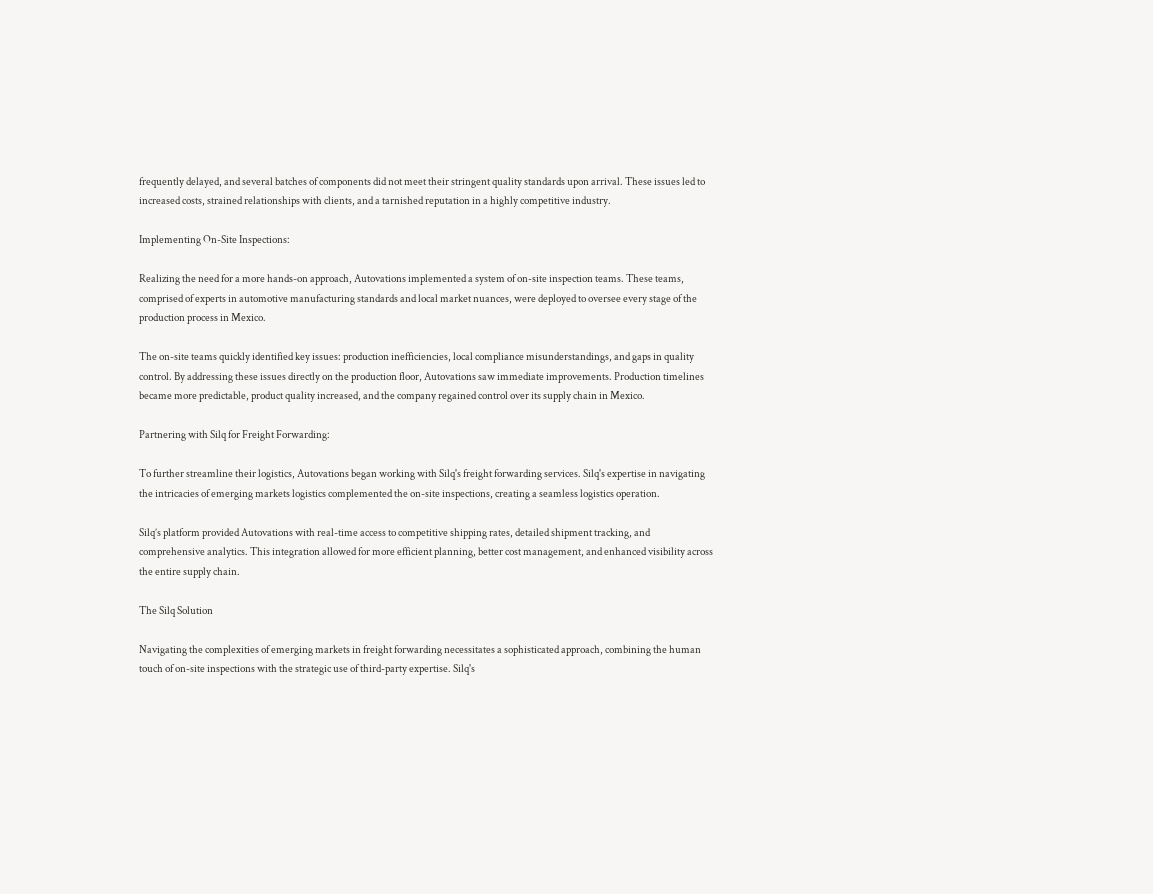frequently delayed, and several batches of components did not meet their stringent quality standards upon arrival. These issues led to increased costs, strained relationships with clients, and a tarnished reputation in a highly competitive industry.

Implementing On-Site Inspections:

Realizing the need for a more hands-on approach, Autovations implemented a system of on-site inspection teams. These teams, comprised of experts in automotive manufacturing standards and local market nuances, were deployed to oversee every stage of the production process in Mexico.

The on-site teams quickly identified key issues: production inefficiencies, local compliance misunderstandings, and gaps in quality control. By addressing these issues directly on the production floor, Autovations saw immediate improvements. Production timelines became more predictable, product quality increased, and the company regained control over its supply chain in Mexico.

Partnering with Silq for Freight Forwarding:

To further streamline their logistics, Autovations began working with Silq's freight forwarding services. Silq's expertise in navigating the intricacies of emerging markets logistics complemented the on-site inspections, creating a seamless logistics operation.

Silq’s platform provided Autovations with real-time access to competitive shipping rates, detailed shipment tracking, and comprehensive analytics. This integration allowed for more efficient planning, better cost management, and enhanced visibility across the entire supply chain.

The Silq Solution

Navigating the complexities of emerging markets in freight forwarding necessitates a sophisticated approach, combining the human touch of on-site inspections with the strategic use of third-party expertise. Silq's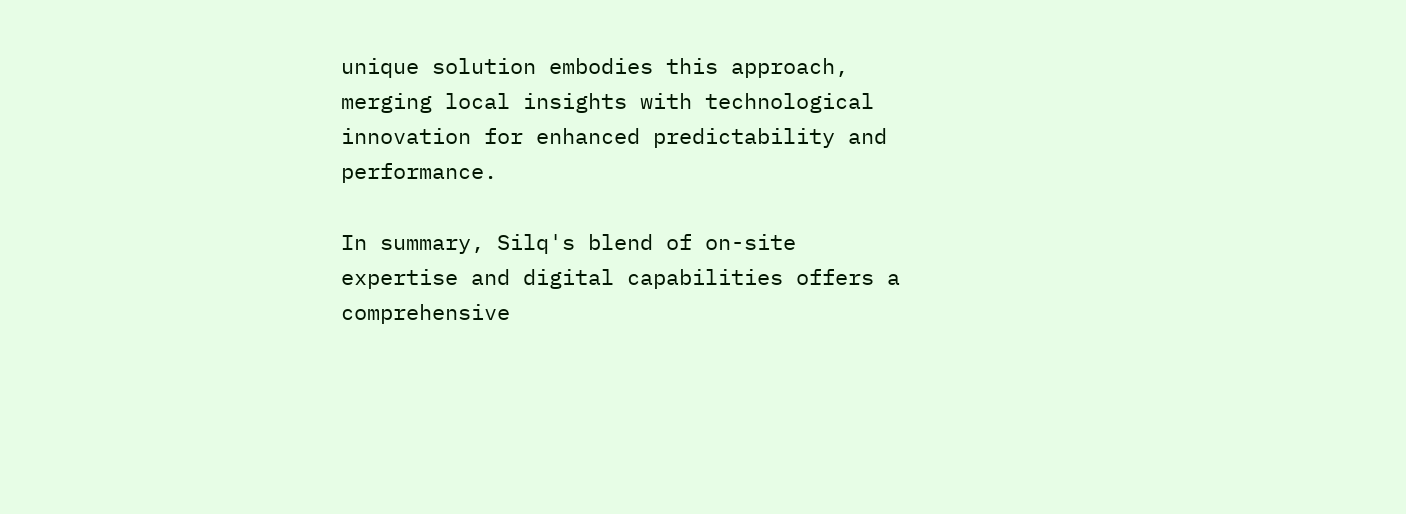unique solution embodies this approach, merging local insights with technological innovation for enhanced predictability and performance.

In summary, Silq's blend of on-site expertise and digital capabilities offers a comprehensive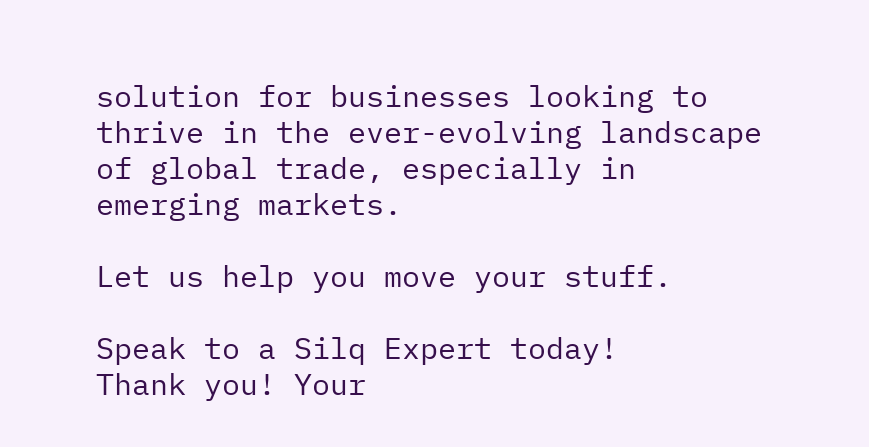solution for businesses looking to thrive in the ever-evolving landscape of global trade, especially in emerging markets.

Let us help you move your stuff.

Speak to a Silq Expert today!
Thank you! Your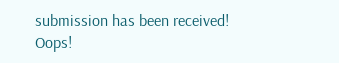submission has been received!
Oops!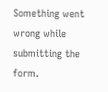Something went wrong while submitting the form.